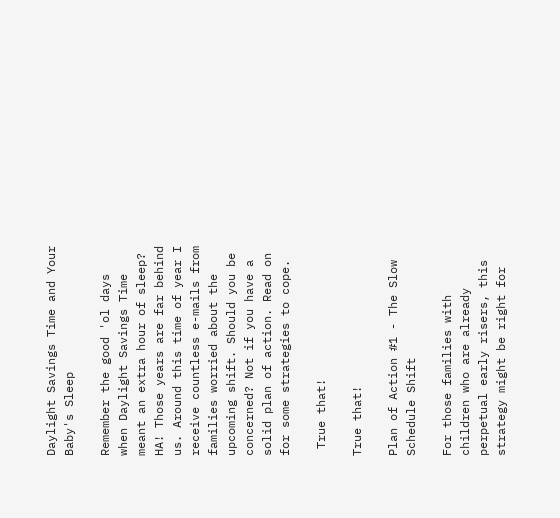Daylight Savings Time and Your Baby's Sleep

Remember the good 'ol days when Daylight Savings Time meant an extra hour of sleep? HA! Those years are far behind us. Around this time of year I receive countless e-mails from families worried about the upcoming shift. Should you be concerned? Not if you have a solid plan of action. Read on for some strategies to cope.

 True that!

True that!

Plan of Action #1 - The Slow Schedule Shift

For those families with children who are already perpetual early risers, this strategy might be right for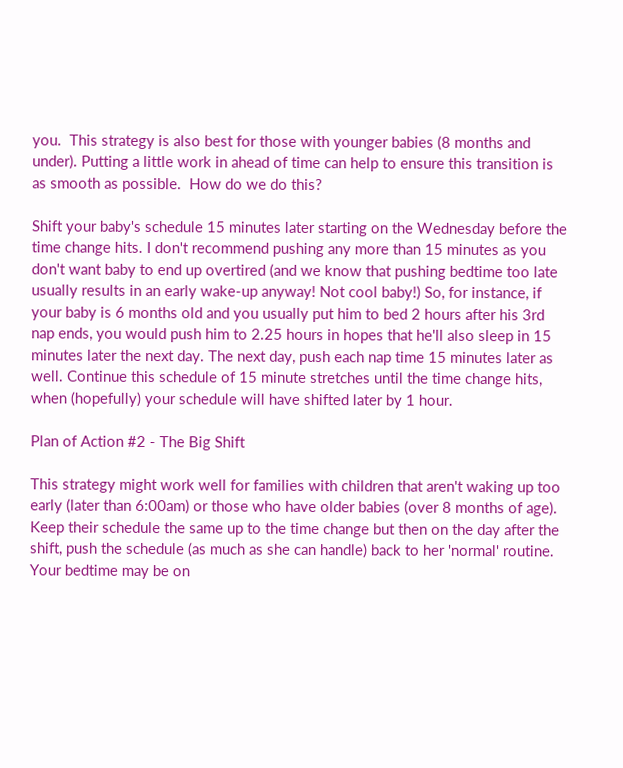you.  This strategy is also best for those with younger babies (8 months and under). Putting a little work in ahead of time can help to ensure this transition is as smooth as possible.  How do we do this?

Shift your baby's schedule 15 minutes later starting on the Wednesday before the time change hits. I don't recommend pushing any more than 15 minutes as you don't want baby to end up overtired (and we know that pushing bedtime too late usually results in an early wake-up anyway! Not cool baby!) So, for instance, if your baby is 6 months old and you usually put him to bed 2 hours after his 3rd nap ends, you would push him to 2.25 hours in hopes that he'll also sleep in 15 minutes later the next day. The next day, push each nap time 15 minutes later as well. Continue this schedule of 15 minute stretches until the time change hits, when (hopefully) your schedule will have shifted later by 1 hour.

Plan of Action #2 - The Big Shift

This strategy might work well for families with children that aren't waking up too early (later than 6:00am) or those who have older babies (over 8 months of age). Keep their schedule the same up to the time change but then on the day after the shift, push the schedule (as much as she can handle) back to her 'normal' routine. Your bedtime may be on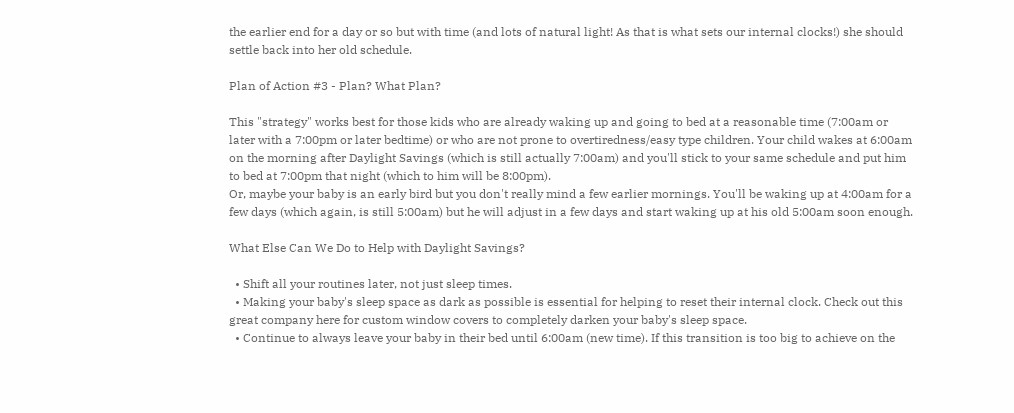the earlier end for a day or so but with time (and lots of natural light! As that is what sets our internal clocks!) she should settle back into her old schedule.

Plan of Action #3 - Plan? What Plan?

This "strategy" works best for those kids who are already waking up and going to bed at a reasonable time (7:00am or later with a 7:00pm or later bedtime) or who are not prone to overtiredness/easy type children. Your child wakes at 6:00am on the morning after Daylight Savings (which is still actually 7:00am) and you'll stick to your same schedule and put him to bed at 7:00pm that night (which to him will be 8:00pm).
Or, maybe your baby is an early bird but you don't really mind a few earlier mornings. You'll be waking up at 4:00am for a few days (which again, is still 5:00am) but he will adjust in a few days and start waking up at his old 5:00am soon enough.

What Else Can We Do to Help with Daylight Savings?

  • Shift all your routines later, not just sleep times.
  • Making your baby's sleep space as dark as possible is essential for helping to reset their internal clock. Check out this great company here for custom window covers to completely darken your baby's sleep space.
  • Continue to always leave your baby in their bed until 6:00am (new time). If this transition is too big to achieve on the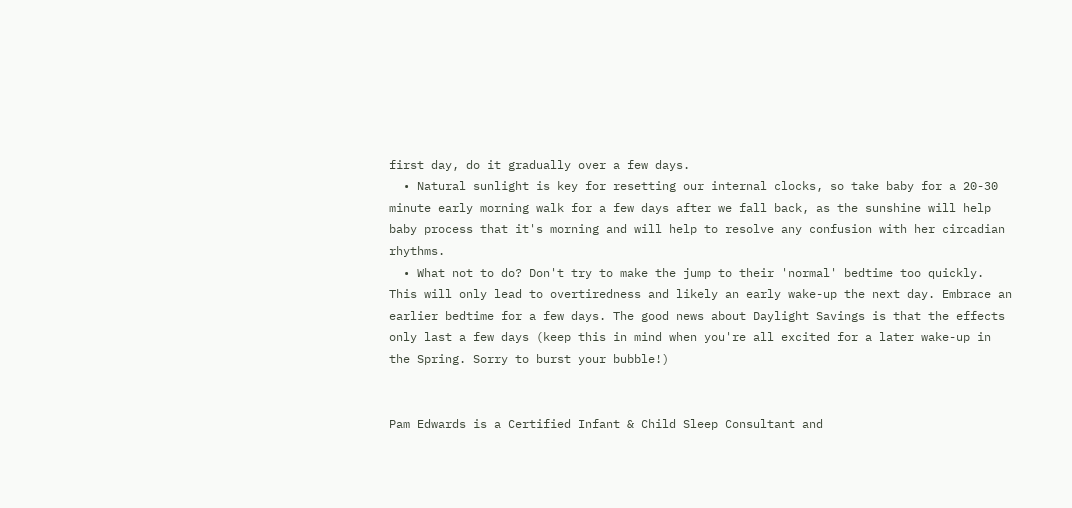first day, do it gradually over a few days.
  • Natural sunlight is key for resetting our internal clocks, so take baby for a 20-30 minute early morning walk for a few days after we fall back, as the sunshine will help baby process that it's morning and will help to resolve any confusion with her circadian rhythms.
  • What not to do? Don't try to make the jump to their 'normal' bedtime too quickly. This will only lead to overtiredness and likely an early wake-up the next day. Embrace an earlier bedtime for a few days. The good news about Daylight Savings is that the effects only last a few days (keep this in mind when you're all excited for a later wake-up in the Spring. Sorry to burst your bubble!)


Pam Edwards is a Certified Infant & Child Sleep Consultant and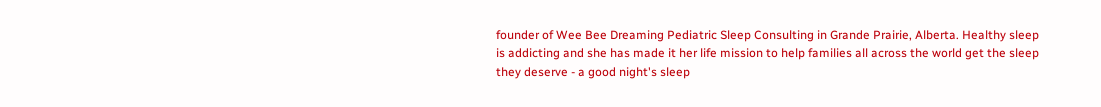founder of Wee Bee Dreaming Pediatric Sleep Consulting in Grande Prairie, Alberta. Healthy sleep is addicting and she has made it her life mission to help families all across the world get the sleep they deserve - a good night's sleep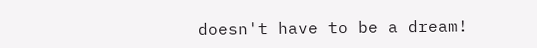doesn't have to be a dream!